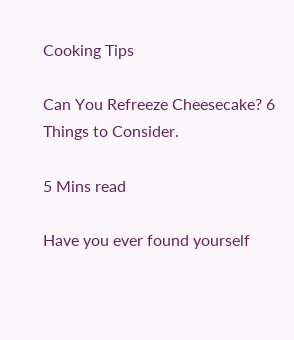Cooking Tips

Can You Refreeze Cheesecake? 6 Things to Consider.

5 Mins read

Have you ever found yourself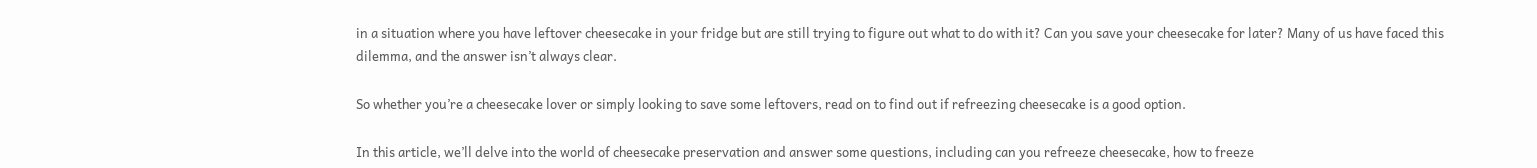in a situation where you have leftover cheesecake in your fridge but are still trying to figure out what to do with it? Can you save your cheesecake for later? Many of us have faced this dilemma, and the answer isn’t always clear.

So whether you’re a cheesecake lover or simply looking to save some leftovers, read on to find out if refreezing cheesecake is a good option.

In this article, we’ll delve into the world of cheesecake preservation and answer some questions, including can you refreeze cheesecake, how to freeze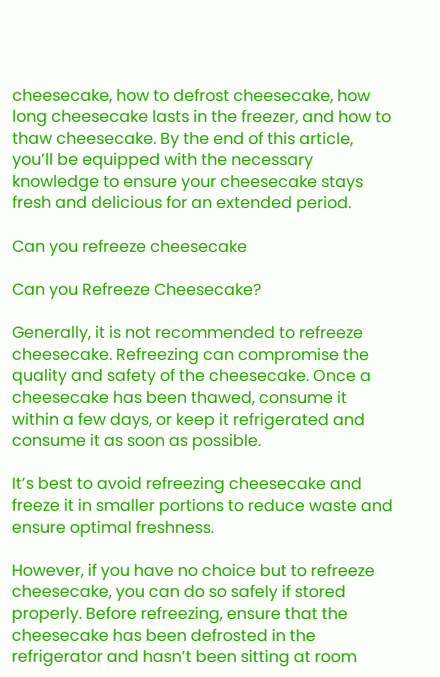cheesecake, how to defrost cheesecake, how long cheesecake lasts in the freezer, and how to thaw cheesecake. By the end of this article, you’ll be equipped with the necessary knowledge to ensure your cheesecake stays fresh and delicious for an extended period.

Can you refreeze cheesecake

Can you Refreeze Cheesecake?

Generally, it is not recommended to refreeze cheesecake. Refreezing can compromise the quality and safety of the cheesecake. Once a cheesecake has been thawed, consume it within a few days, or keep it refrigerated and consume it as soon as possible.

It’s best to avoid refreezing cheesecake and freeze it in smaller portions to reduce waste and ensure optimal freshness.

However, if you have no choice but to refreeze cheesecake, you can do so safely if stored properly. Before refreezing, ensure that the cheesecake has been defrosted in the refrigerator and hasn’t been sitting at room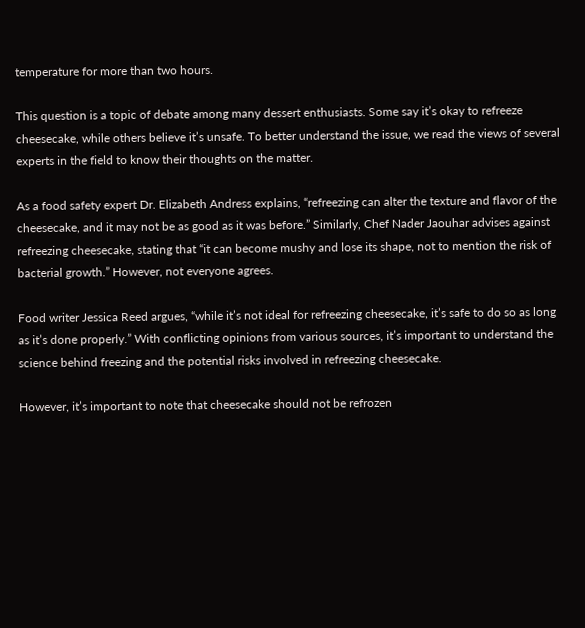temperature for more than two hours.

This question is a topic of debate among many dessert enthusiasts. Some say it’s okay to refreeze cheesecake, while others believe it’s unsafe. To better understand the issue, we read the views of several experts in the field to know their thoughts on the matter.

As a food safety expert Dr. Elizabeth Andress explains, “refreezing can alter the texture and flavor of the cheesecake, and it may not be as good as it was before.” Similarly, Chef Nader Jaouhar advises against refreezing cheesecake, stating that “it can become mushy and lose its shape, not to mention the risk of bacterial growth.” However, not everyone agrees.

Food writer Jessica Reed argues, “while it’s not ideal for refreezing cheesecake, it’s safe to do so as long as it’s done properly.” With conflicting opinions from various sources, it’s important to understand the science behind freezing and the potential risks involved in refreezing cheesecake.

However, it’s important to note that cheesecake should not be refrozen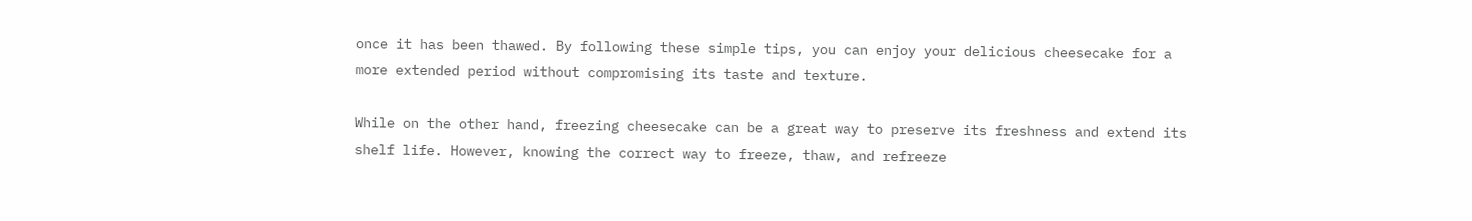once it has been thawed. By following these simple tips, you can enjoy your delicious cheesecake for a more extended period without compromising its taste and texture.

While on the other hand, freezing cheesecake can be a great way to preserve its freshness and extend its shelf life. However, knowing the correct way to freeze, thaw, and refreeze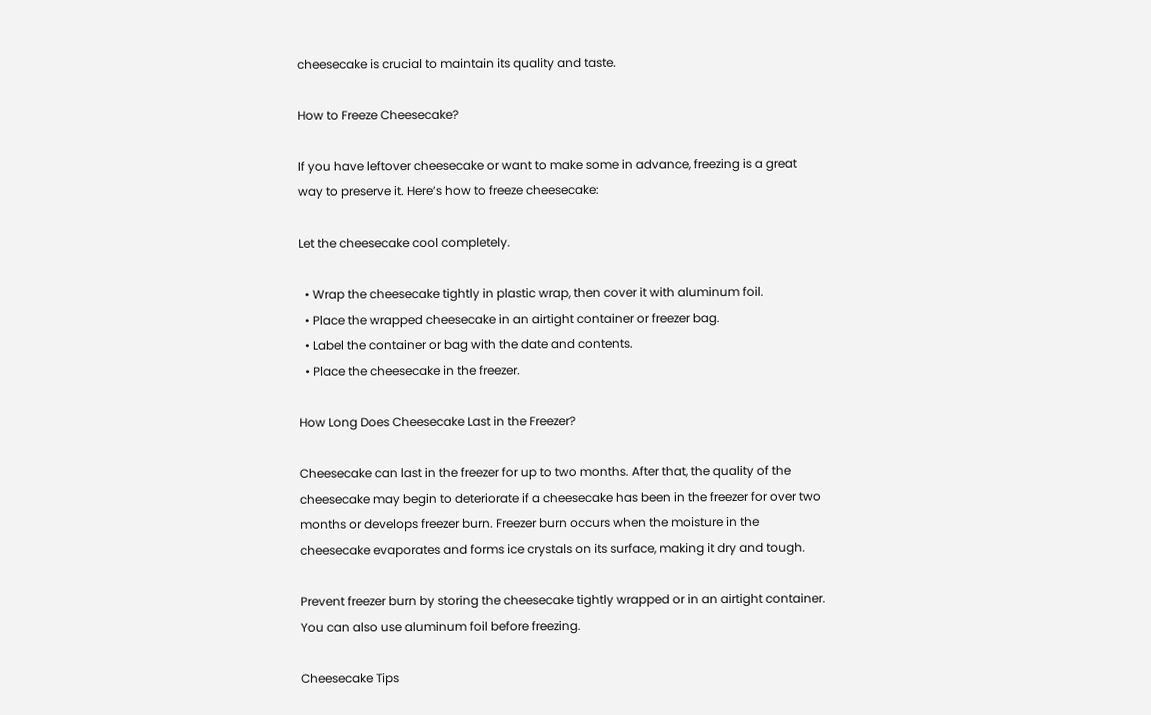cheesecake is crucial to maintain its quality and taste.

How to Freeze Cheesecake?

If you have leftover cheesecake or want to make some in advance, freezing is a great way to preserve it. Here’s how to freeze cheesecake:

Let the cheesecake cool completely.

  • Wrap the cheesecake tightly in plastic wrap, then cover it with aluminum foil.
  • Place the wrapped cheesecake in an airtight container or freezer bag.
  • Label the container or bag with the date and contents.
  • Place the cheesecake in the freezer.

How Long Does Cheesecake Last in the Freezer?

Cheesecake can last in the freezer for up to two months. After that, the quality of the cheesecake may begin to deteriorate if a cheesecake has been in the freezer for over two months or develops freezer burn. Freezer burn occurs when the moisture in the cheesecake evaporates and forms ice crystals on its surface, making it dry and tough.

Prevent freezer burn by storing the cheesecake tightly wrapped or in an airtight container. You can also use aluminum foil before freezing.

Cheesecake Tips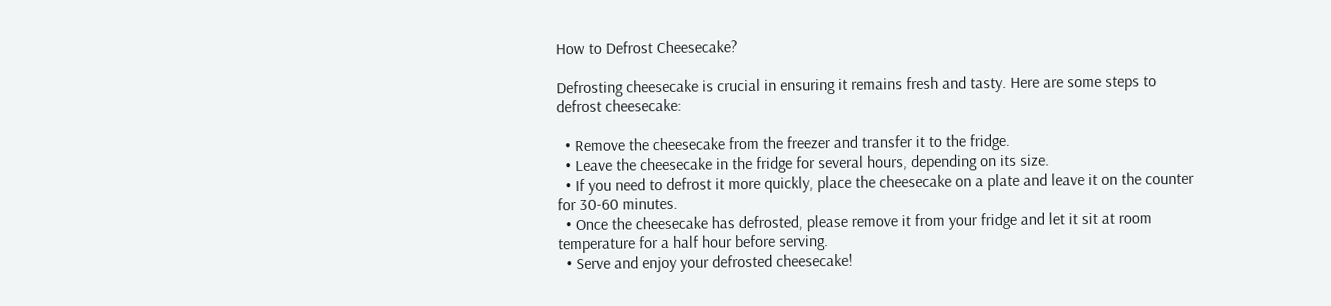How to Defrost Cheesecake?

Defrosting cheesecake is crucial in ensuring it remains fresh and tasty. Here are some steps to defrost cheesecake:

  • Remove the cheesecake from the freezer and transfer it to the fridge.
  • Leave the cheesecake in the fridge for several hours, depending on its size.
  • If you need to defrost it more quickly, place the cheesecake on a plate and leave it on the counter for 30-60 minutes.
  • Once the cheesecake has defrosted, please remove it from your fridge and let it sit at room temperature for a half hour before serving.
  • Serve and enjoy your defrosted cheesecake!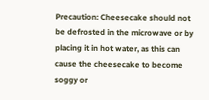Precaution: Cheesecake should not be defrosted in the microwave or by placing it in hot water, as this can cause the cheesecake to become soggy or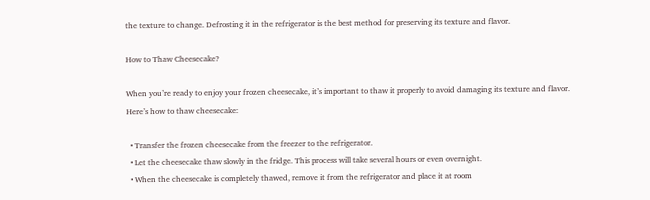the texture to change. Defrosting it in the refrigerator is the best method for preserving its texture and flavor.

How to Thaw Cheesecake?

When you’re ready to enjoy your frozen cheesecake, it’s important to thaw it properly to avoid damaging its texture and flavor. Here’s how to thaw cheesecake:

  • Transfer the frozen cheesecake from the freezer to the refrigerator.
  • Let the cheesecake thaw slowly in the fridge. This process will take several hours or even overnight.
  • When the cheesecake is completely thawed, remove it from the refrigerator and place it at room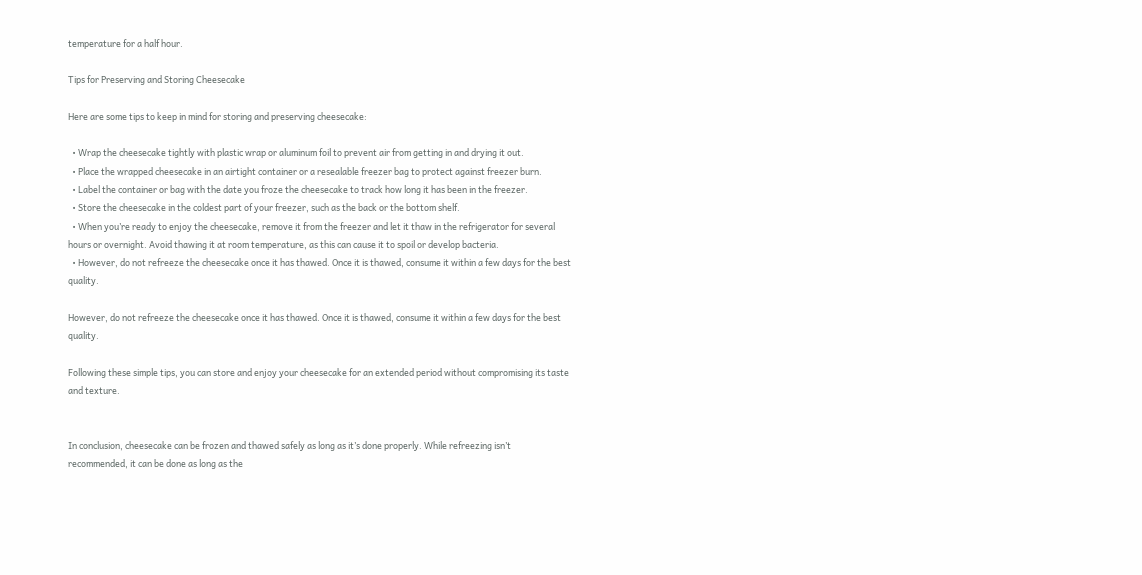temperature for a half hour.

Tips for Preserving and Storing Cheesecake

Here are some tips to keep in mind for storing and preserving cheesecake:

  • Wrap the cheesecake tightly with plastic wrap or aluminum foil to prevent air from getting in and drying it out.
  • Place the wrapped cheesecake in an airtight container or a resealable freezer bag to protect against freezer burn.
  • Label the container or bag with the date you froze the cheesecake to track how long it has been in the freezer.
  • Store the cheesecake in the coldest part of your freezer, such as the back or the bottom shelf.
  • When you’re ready to enjoy the cheesecake, remove it from the freezer and let it thaw in the refrigerator for several hours or overnight. Avoid thawing it at room temperature, as this can cause it to spoil or develop bacteria.
  • However, do not refreeze the cheesecake once it has thawed. Once it is thawed, consume it within a few days for the best quality.

However, do not refreeze the cheesecake once it has thawed. Once it is thawed, consume it within a few days for the best quality.

Following these simple tips, you can store and enjoy your cheesecake for an extended period without compromising its taste and texture.


In conclusion, cheesecake can be frozen and thawed safely as long as it’s done properly. While refreezing isn’t recommended, it can be done as long as the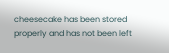cheesecake has been stored properly and has not been left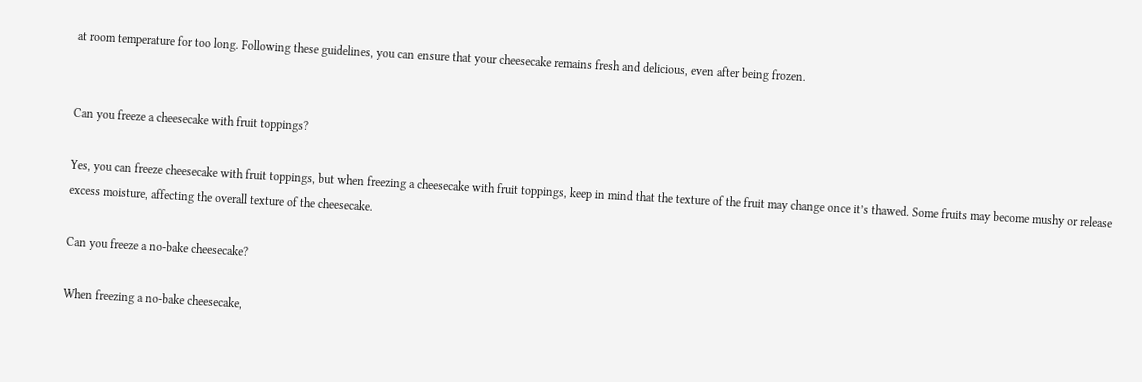at room temperature for too long. Following these guidelines, you can ensure that your cheesecake remains fresh and delicious, even after being frozen.


Can you freeze a cheesecake with fruit toppings?

Yes, you can freeze cheesecake with fruit toppings, but when freezing a cheesecake with fruit toppings, keep in mind that the texture of the fruit may change once it’s thawed. Some fruits may become mushy or release excess moisture, affecting the overall texture of the cheesecake.

Can you freeze a no-bake cheesecake?

When freezing a no-bake cheesecake,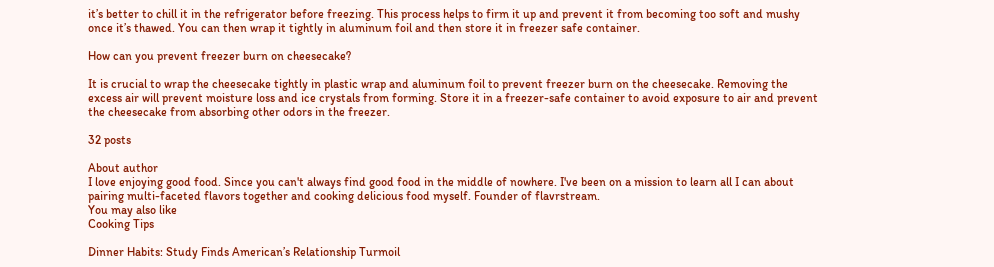it’s better to chill it in the refrigerator before freezing. This process helps to firm it up and prevent it from becoming too soft and mushy once it’s thawed. You can then wrap it tightly in aluminum foil and then store it in freezer safe container.

How can you prevent freezer burn on cheesecake?

It is crucial to wrap the cheesecake tightly in plastic wrap and aluminum foil to prevent freezer burn on the cheesecake. Removing the excess air will prevent moisture loss and ice crystals from forming. Store it in a freezer-safe container to avoid exposure to air and prevent the cheesecake from absorbing other odors in the freezer.

32 posts

About author
I love enjoying good food. Since you can't always find good food in the middle of nowhere. I've been on a mission to learn all I can about pairing multi-faceted flavors together and cooking delicious food myself. Founder of flavrstream.
You may also like
Cooking Tips

Dinner Habits: Study Finds American’s Relationship Turmoil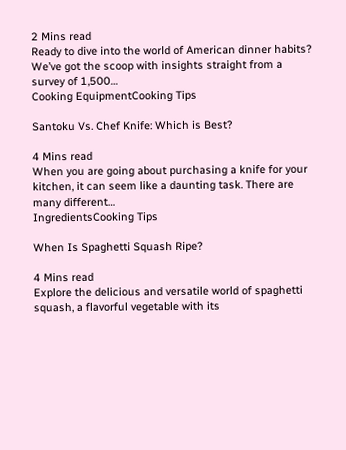2 Mins read
Ready to dive into the world of American dinner habits? We’ve got the scoop with insights straight from a survey of 1,500…
Cooking EquipmentCooking Tips

Santoku Vs. Chef Knife: Which is Best?

4 Mins read
When you are going about purchasing a knife for your kitchen, it can seem like a daunting task. There are many different…
IngredientsCooking Tips

When Is Spaghetti Squash Ripe?

4 Mins read
Explore the delicious and versatile world of spaghetti squash, a flavorful vegetable with its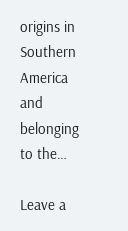origins in Southern America and belonging to the…

Leave a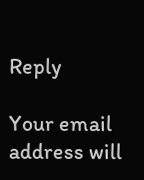Reply

Your email address will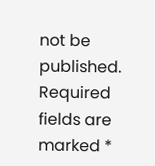not be published. Required fields are marked *